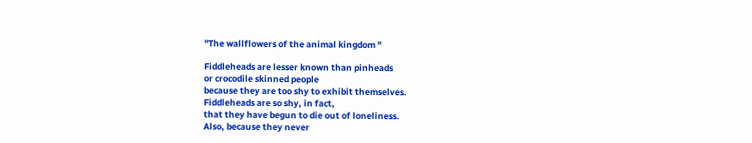"The wallflowers of the animal kingdom "

Fiddleheads are lesser known than pinheads
or crocodile skinned people
because they are too shy to exhibit themselves.
Fiddleheads are so shy, in fact,
that they have begun to die out of loneliness.
Also, because they never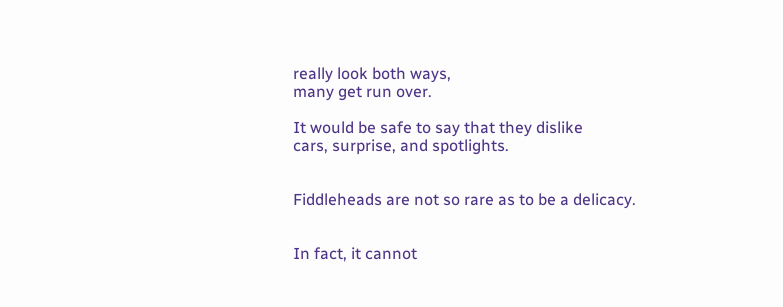really look both ways,
many get run over.

It would be safe to say that they dislike
cars, surprise, and spotlights.


Fiddleheads are not so rare as to be a delicacy.


In fact, it cannot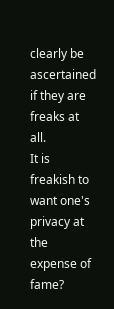clearly be ascertained if they are freaks at all.
It is freakish to want one's privacy at the expense of fame?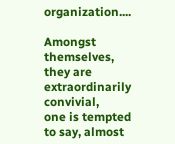organization....

Amongst themselves, they are extraordinarily convivial,
one is tempted to say, almost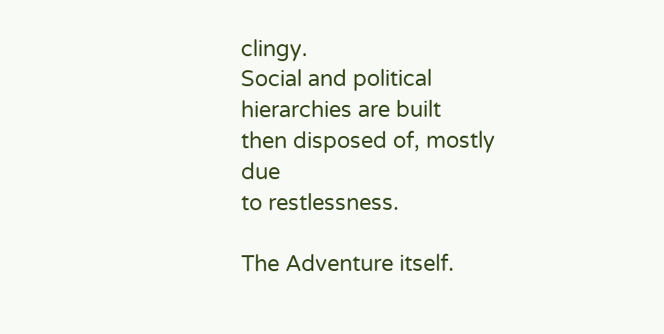clingy.
Social and political hierarchies are built
then disposed of, mostly due
to restlessness.

The Adventure itself.